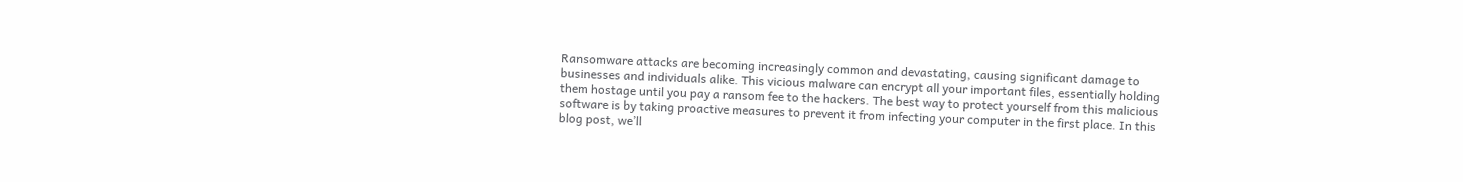Ransomware attacks are becoming increasingly common and devastating, causing significant damage to businesses and individuals alike. This vicious malware can encrypt all your important files, essentially holding them hostage until you pay a ransom fee to the hackers. The best way to protect yourself from this malicious software is by taking proactive measures to prevent it from infecting your computer in the first place. In this blog post, we’ll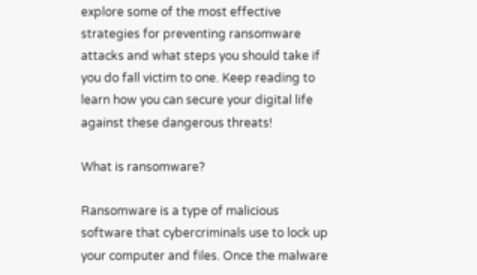explore some of the most effective strategies for preventing ransomware attacks and what steps you should take if you do fall victim to one. Keep reading to learn how you can secure your digital life against these dangerous threats!

What is ransomware?

Ransomware is a type of malicious software that cybercriminals use to lock up your computer and files. Once the malware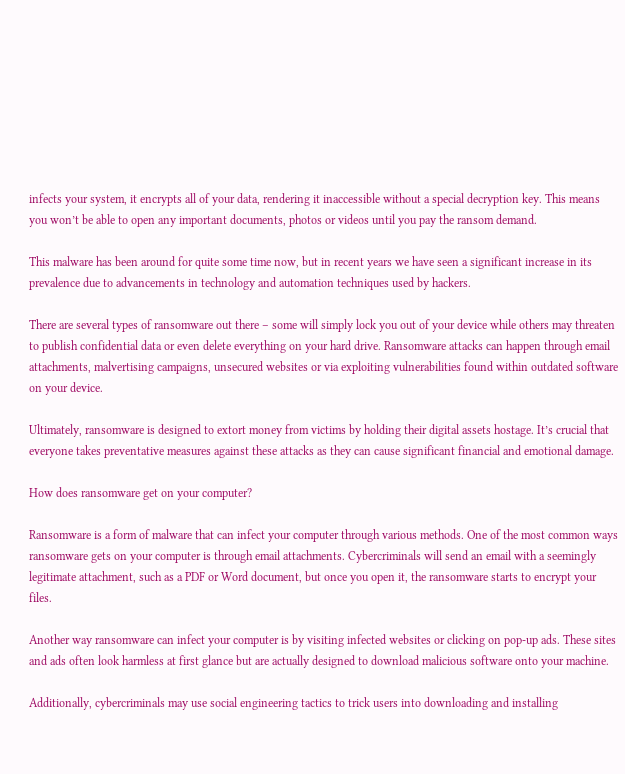infects your system, it encrypts all of your data, rendering it inaccessible without a special decryption key. This means you won’t be able to open any important documents, photos or videos until you pay the ransom demand.

This malware has been around for quite some time now, but in recent years we have seen a significant increase in its prevalence due to advancements in technology and automation techniques used by hackers.

There are several types of ransomware out there – some will simply lock you out of your device while others may threaten to publish confidential data or even delete everything on your hard drive. Ransomware attacks can happen through email attachments, malvertising campaigns, unsecured websites or via exploiting vulnerabilities found within outdated software on your device.

Ultimately, ransomware is designed to extort money from victims by holding their digital assets hostage. It’s crucial that everyone takes preventative measures against these attacks as they can cause significant financial and emotional damage.

How does ransomware get on your computer?

Ransomware is a form of malware that can infect your computer through various methods. One of the most common ways ransomware gets on your computer is through email attachments. Cybercriminals will send an email with a seemingly legitimate attachment, such as a PDF or Word document, but once you open it, the ransomware starts to encrypt your files.

Another way ransomware can infect your computer is by visiting infected websites or clicking on pop-up ads. These sites and ads often look harmless at first glance but are actually designed to download malicious software onto your machine.

Additionally, cybercriminals may use social engineering tactics to trick users into downloading and installing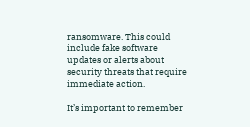ransomware. This could include fake software updates or alerts about security threats that require immediate action.

It’s important to remember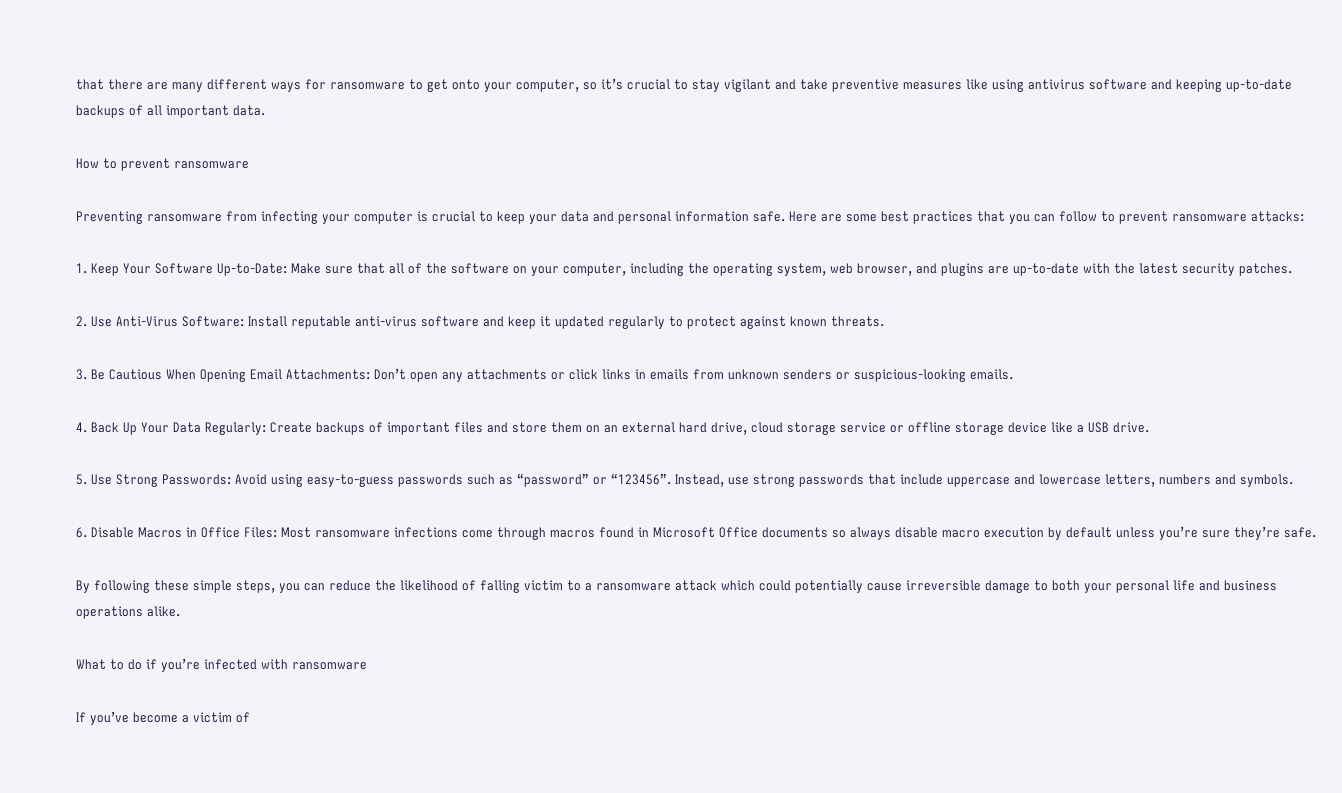that there are many different ways for ransomware to get onto your computer, so it’s crucial to stay vigilant and take preventive measures like using antivirus software and keeping up-to-date backups of all important data.

How to prevent ransomware

Preventing ransomware from infecting your computer is crucial to keep your data and personal information safe. Here are some best practices that you can follow to prevent ransomware attacks:

1. Keep Your Software Up-to-Date: Make sure that all of the software on your computer, including the operating system, web browser, and plugins are up-to-date with the latest security patches.

2. Use Anti-Virus Software: Install reputable anti-virus software and keep it updated regularly to protect against known threats.

3. Be Cautious When Opening Email Attachments: Don’t open any attachments or click links in emails from unknown senders or suspicious-looking emails.

4. Back Up Your Data Regularly: Create backups of important files and store them on an external hard drive, cloud storage service or offline storage device like a USB drive.

5. Use Strong Passwords: Avoid using easy-to-guess passwords such as “password” or “123456”. Instead, use strong passwords that include uppercase and lowercase letters, numbers and symbols.

6. Disable Macros in Office Files: Most ransomware infections come through macros found in Microsoft Office documents so always disable macro execution by default unless you’re sure they’re safe.

By following these simple steps, you can reduce the likelihood of falling victim to a ransomware attack which could potentially cause irreversible damage to both your personal life and business operations alike.

What to do if you’re infected with ransomware

If you’ve become a victim of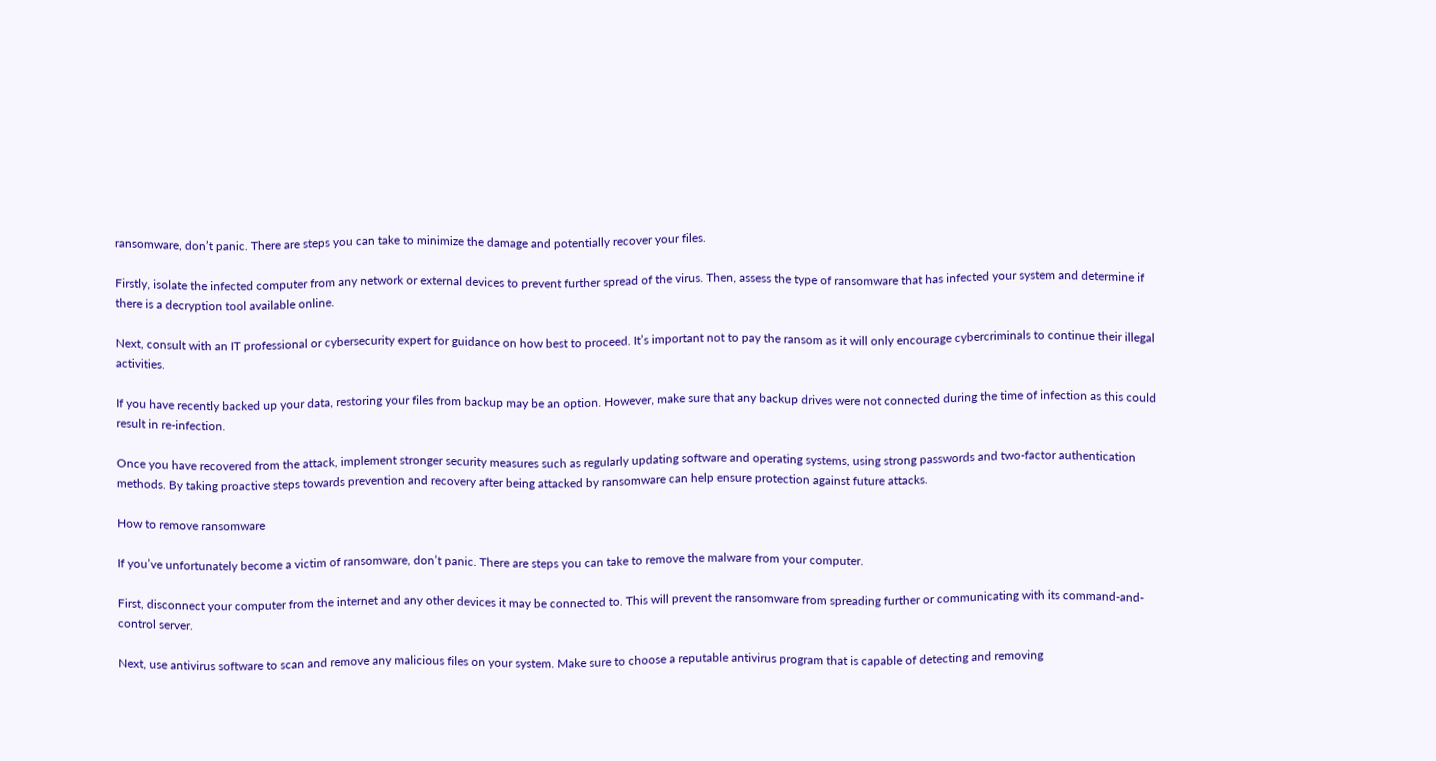ransomware, don’t panic. There are steps you can take to minimize the damage and potentially recover your files.

Firstly, isolate the infected computer from any network or external devices to prevent further spread of the virus. Then, assess the type of ransomware that has infected your system and determine if there is a decryption tool available online.

Next, consult with an IT professional or cybersecurity expert for guidance on how best to proceed. It’s important not to pay the ransom as it will only encourage cybercriminals to continue their illegal activities.

If you have recently backed up your data, restoring your files from backup may be an option. However, make sure that any backup drives were not connected during the time of infection as this could result in re-infection.

Once you have recovered from the attack, implement stronger security measures such as regularly updating software and operating systems, using strong passwords and two-factor authentication methods. By taking proactive steps towards prevention and recovery after being attacked by ransomware can help ensure protection against future attacks.

How to remove ransomware

If you’ve unfortunately become a victim of ransomware, don’t panic. There are steps you can take to remove the malware from your computer.

First, disconnect your computer from the internet and any other devices it may be connected to. This will prevent the ransomware from spreading further or communicating with its command-and-control server.

Next, use antivirus software to scan and remove any malicious files on your system. Make sure to choose a reputable antivirus program that is capable of detecting and removing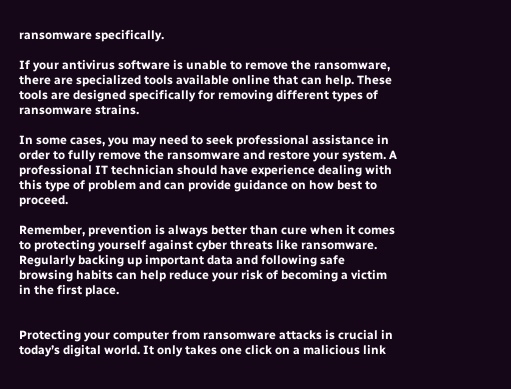ransomware specifically.

If your antivirus software is unable to remove the ransomware, there are specialized tools available online that can help. These tools are designed specifically for removing different types of ransomware strains.

In some cases, you may need to seek professional assistance in order to fully remove the ransomware and restore your system. A professional IT technician should have experience dealing with this type of problem and can provide guidance on how best to proceed.

Remember, prevention is always better than cure when it comes to protecting yourself against cyber threats like ransomware. Regularly backing up important data and following safe browsing habits can help reduce your risk of becoming a victim in the first place.


Protecting your computer from ransomware attacks is crucial in today’s digital world. It only takes one click on a malicious link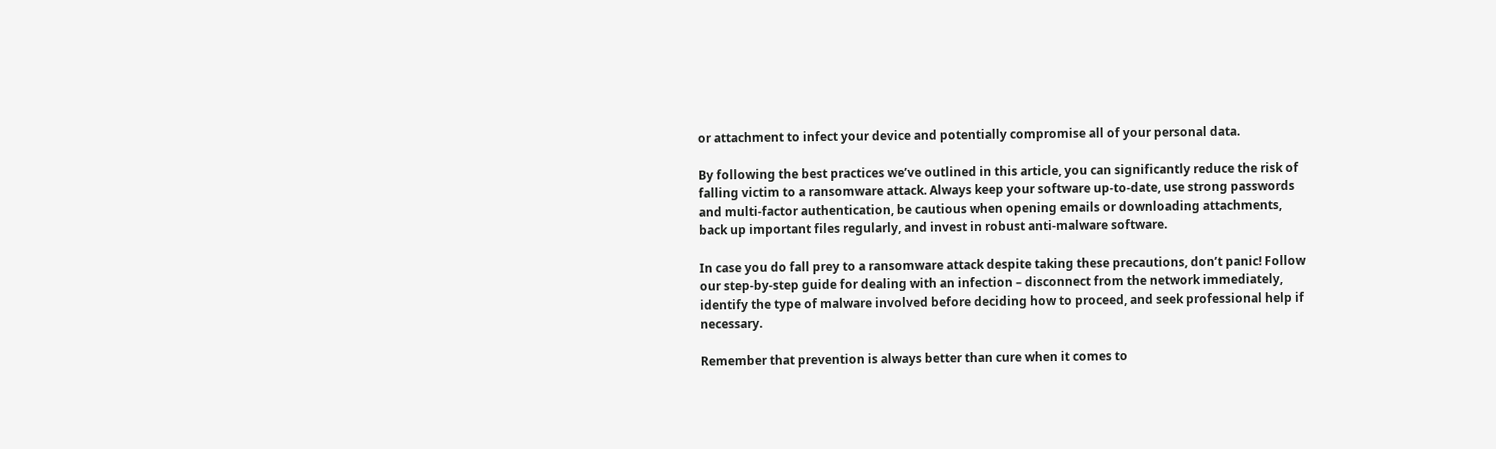or attachment to infect your device and potentially compromise all of your personal data.

By following the best practices we’ve outlined in this article, you can significantly reduce the risk of falling victim to a ransomware attack. Always keep your software up-to-date, use strong passwords and multi-factor authentication, be cautious when opening emails or downloading attachments, back up important files regularly, and invest in robust anti-malware software.

In case you do fall prey to a ransomware attack despite taking these precautions, don’t panic! Follow our step-by-step guide for dealing with an infection – disconnect from the network immediately, identify the type of malware involved before deciding how to proceed, and seek professional help if necessary.

Remember that prevention is always better than cure when it comes to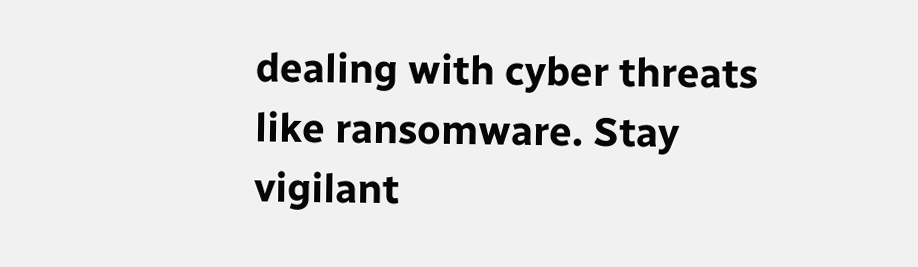dealing with cyber threats like ransomware. Stay vigilant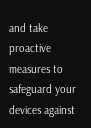and take proactive measures to safeguard your devices against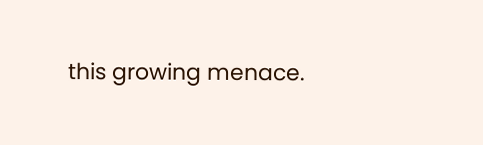this growing menace.